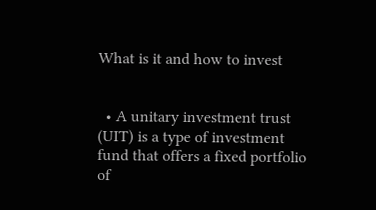What is it and how to invest


  • A unitary investment trust (UIT) is a type of investment fund that offers a fixed portfolio of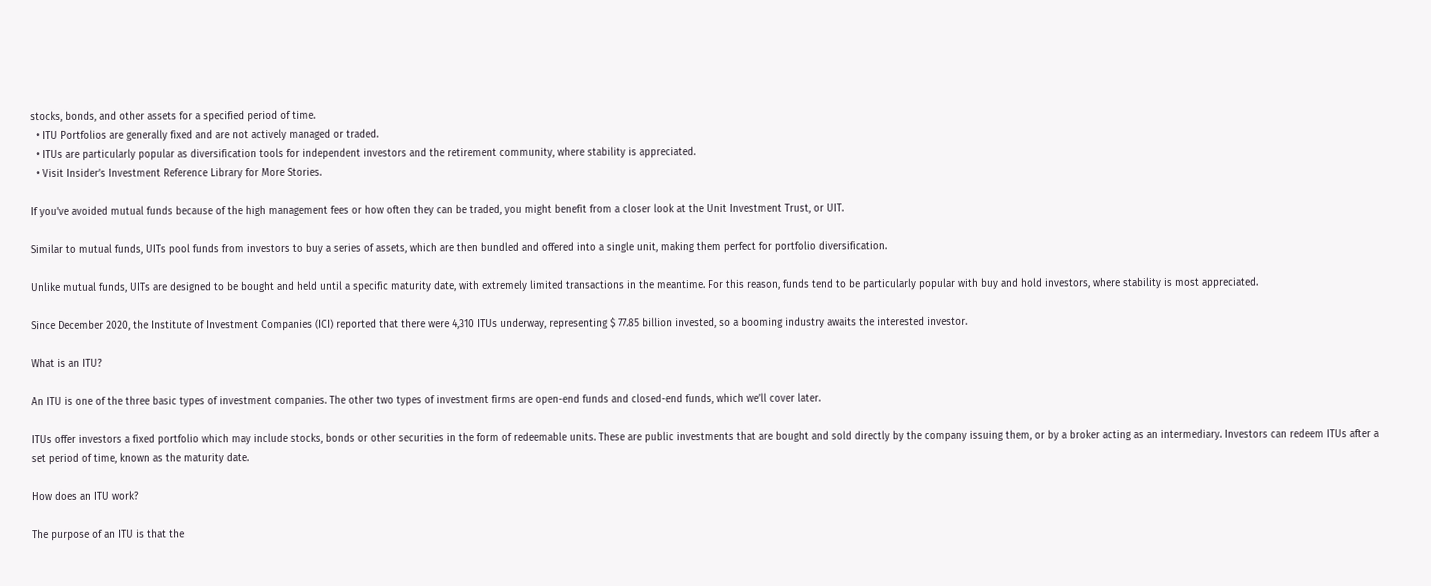stocks, bonds, and other assets for a specified period of time.
  • ITU Portfolios are generally fixed and are not actively managed or traded.
  • ITUs are particularly popular as diversification tools for independent investors and the retirement community, where stability is appreciated.
  • Visit Insider’s Investment Reference Library for More Stories.

If you’ve avoided mutual funds because of the high management fees or how often they can be traded, you might benefit from a closer look at the Unit Investment Trust, or UIT.

Similar to mutual funds, UITs pool funds from investors to buy a series of assets, which are then bundled and offered into a single unit, making them perfect for portfolio diversification.

Unlike mutual funds, UITs are designed to be bought and held until a specific maturity date, with extremely limited transactions in the meantime. For this reason, funds tend to be particularly popular with buy and hold investors, where stability is most appreciated.

Since December 2020, the Institute of Investment Companies (ICI) reported that there were 4,310 ITUs underway, representing $ 77.85 billion invested, so a booming industry awaits the interested investor.

What is an ITU?

An ITU is one of the three basic types of investment companies. The other two types of investment firms are open-end funds and closed-end funds, which we’ll cover later.

ITUs offer investors a fixed portfolio which may include stocks, bonds or other securities in the form of redeemable units. These are public investments that are bought and sold directly by the company issuing them, or by a broker acting as an intermediary. Investors can redeem ITUs after a set period of time, known as the maturity date.

How does an ITU work?

The purpose of an ITU is that the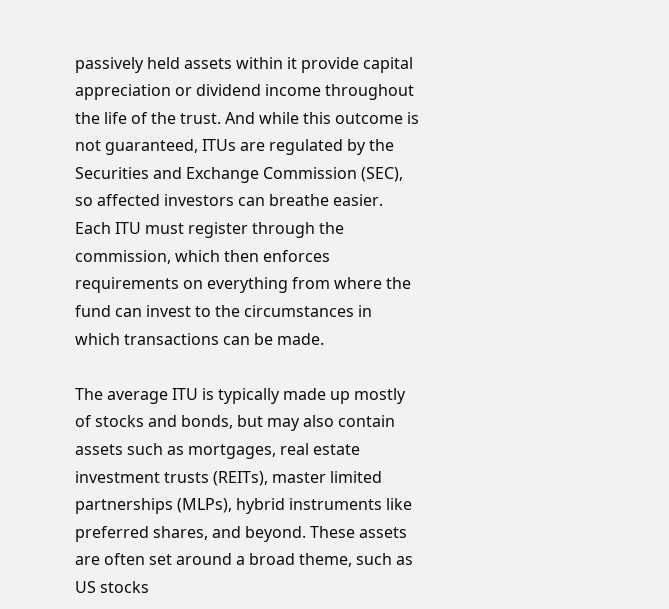passively held assets within it provide capital appreciation or dividend income throughout the life of the trust. And while this outcome is not guaranteed, ITUs are regulated by the Securities and Exchange Commission (SEC), so affected investors can breathe easier. Each ITU must register through the commission, which then enforces requirements on everything from where the fund can invest to the circumstances in which transactions can be made.

The average ITU is typically made up mostly of stocks and bonds, but may also contain assets such as mortgages, real estate investment trusts (REITs), master limited partnerships (MLPs), hybrid instruments like preferred shares, and beyond. These assets are often set around a broad theme, such as US stocks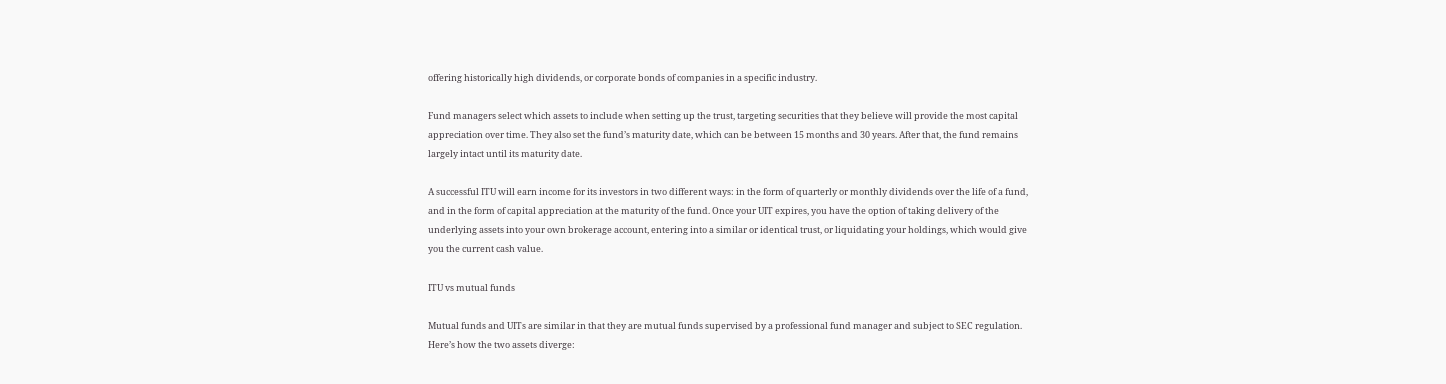offering historically high dividends, or corporate bonds of companies in a specific industry.

Fund managers select which assets to include when setting up the trust, targeting securities that they believe will provide the most capital appreciation over time. They also set the fund’s maturity date, which can be between 15 months and 30 years. After that, the fund remains largely intact until its maturity date.

A successful ITU will earn income for its investors in two different ways: in the form of quarterly or monthly dividends over the life of a fund, and in the form of capital appreciation at the maturity of the fund. Once your UIT expires, you have the option of taking delivery of the underlying assets into your own brokerage account, entering into a similar or identical trust, or liquidating your holdings, which would give you the current cash value.

ITU vs mutual funds

Mutual funds and UITs are similar in that they are mutual funds supervised by a professional fund manager and subject to SEC regulation. Here’s how the two assets diverge: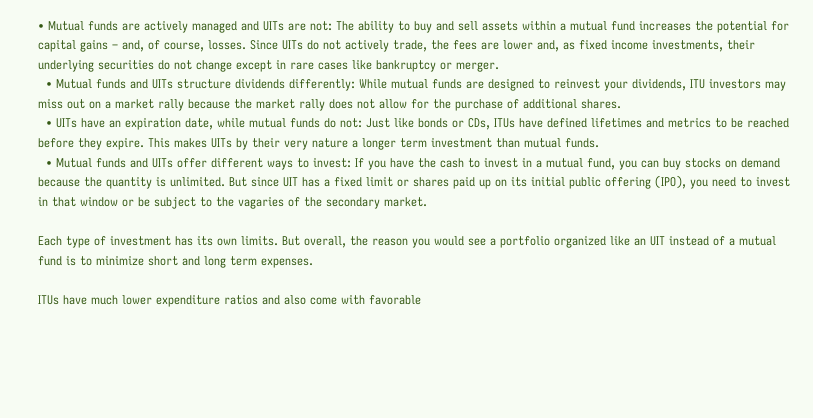• Mutual funds are actively managed and UITs are not: The ability to buy and sell assets within a mutual fund increases the potential for capital gains – and, of course, losses. Since UITs do not actively trade, the fees are lower and, as fixed income investments, their underlying securities do not change except in rare cases like bankruptcy or merger.
  • Mutual funds and UITs structure dividends differently: While mutual funds are designed to reinvest your dividends, ITU investors may miss out on a market rally because the market rally does not allow for the purchase of additional shares.
  • UITs have an expiration date, while mutual funds do not: Just like bonds or CDs, ITUs have defined lifetimes and metrics to be reached before they expire. This makes UITs by their very nature a longer term investment than mutual funds.
  • Mutual funds and UITs offer different ways to invest: If you have the cash to invest in a mutual fund, you can buy stocks on demand because the quantity is unlimited. But since UIT has a fixed limit or shares paid up on its initial public offering (IPO), you need to invest in that window or be subject to the vagaries of the secondary market.

Each type of investment has its own limits. But overall, the reason you would see a portfolio organized like an UIT instead of a mutual fund is to minimize short and long term expenses.

ITUs have much lower expenditure ratios and also come with favorable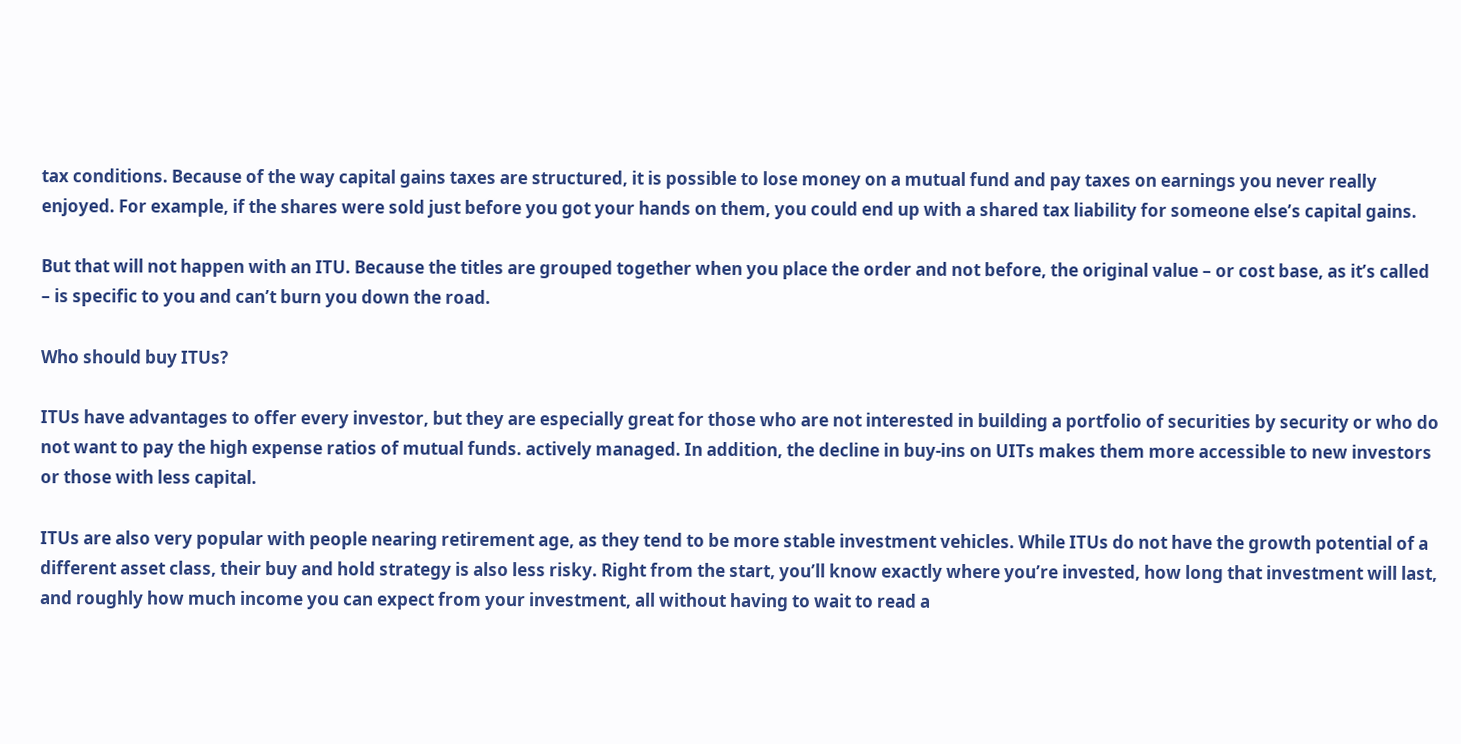tax conditions. Because of the way capital gains taxes are structured, it is possible to lose money on a mutual fund and pay taxes on earnings you never really enjoyed. For example, if the shares were sold just before you got your hands on them, you could end up with a shared tax liability for someone else’s capital gains.

But that will not happen with an ITU. Because the titles are grouped together when you place the order and not before, the original value – or cost base, as it’s called – is specific to you and can’t burn you down the road.

Who should buy ITUs?

ITUs have advantages to offer every investor, but they are especially great for those who are not interested in building a portfolio of securities by security or who do not want to pay the high expense ratios of mutual funds. actively managed. In addition, the decline in buy-ins on UITs makes them more accessible to new investors or those with less capital.

ITUs are also very popular with people nearing retirement age, as they tend to be more stable investment vehicles. While ITUs do not have the growth potential of a different asset class, their buy and hold strategy is also less risky. Right from the start, you’ll know exactly where you’re invested, how long that investment will last, and roughly how much income you can expect from your investment, all without having to wait to read a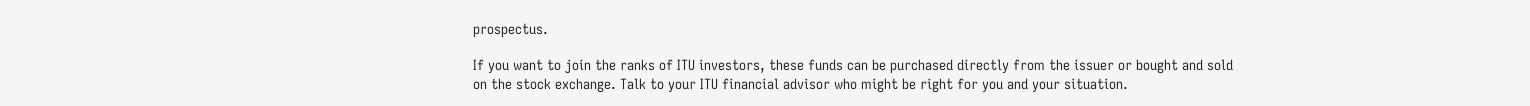prospectus.

If you want to join the ranks of ITU investors, these funds can be purchased directly from the issuer or bought and sold on the stock exchange. Talk to your ITU financial advisor who might be right for you and your situation.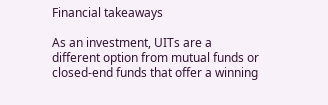Financial takeaways

As an investment, UITs are a different option from mutual funds or closed-end funds that offer a winning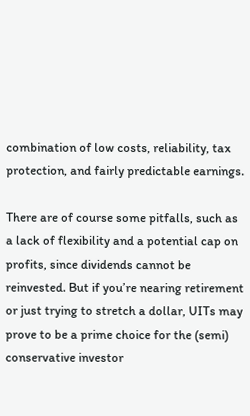combination of low costs, reliability, tax protection, and fairly predictable earnings.

There are of course some pitfalls, such as a lack of flexibility and a potential cap on profits, since dividends cannot be reinvested. But if you’re nearing retirement or just trying to stretch a dollar, UITs may prove to be a prime choice for the (semi) conservative investor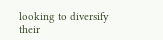looking to diversify their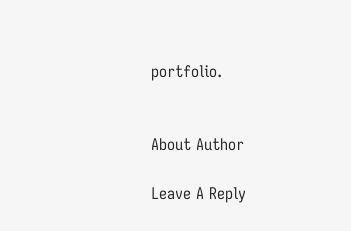portfolio.


About Author

Leave A Reply